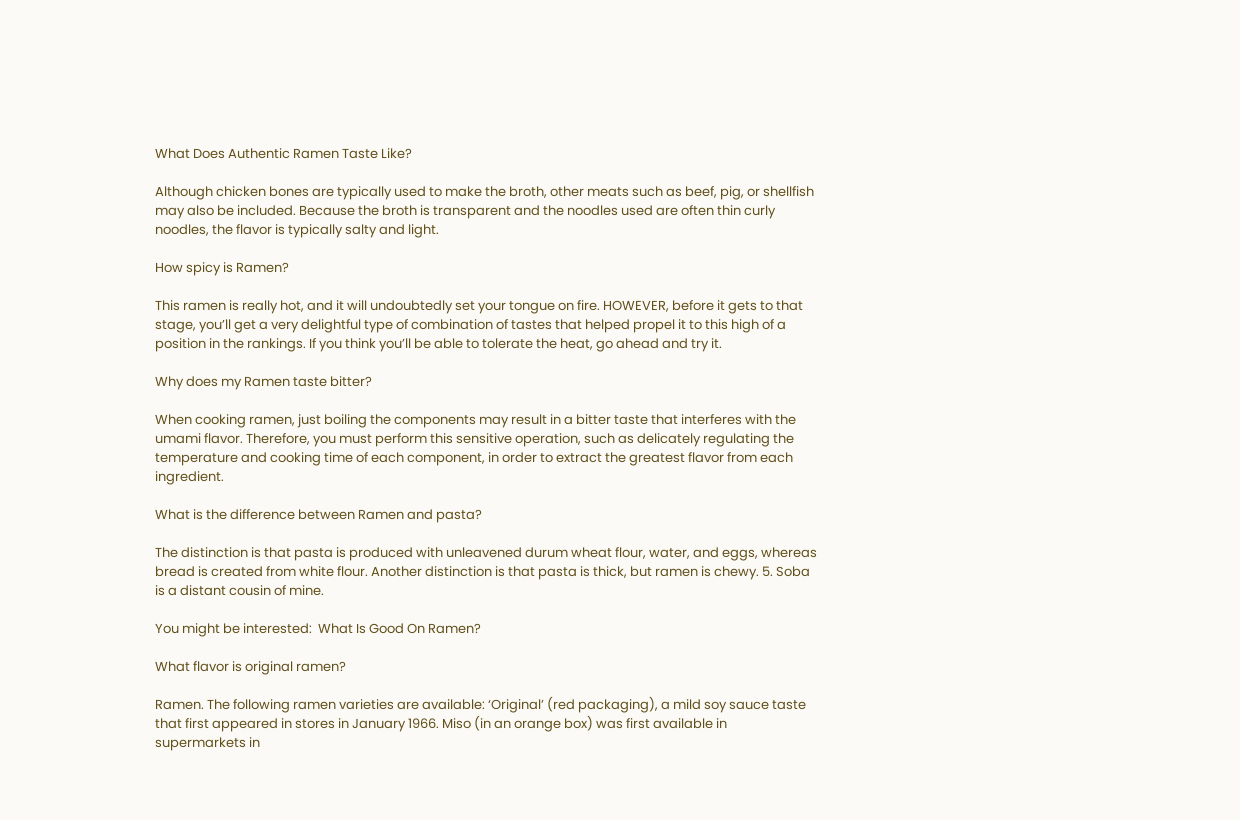What Does Authentic Ramen Taste Like?

Although chicken bones are typically used to make the broth, other meats such as beef, pig, or shellfish may also be included. Because the broth is transparent and the noodles used are often thin curly noodles, the flavor is typically salty and light.

How spicy is Ramen?

This ramen is really hot, and it will undoubtedly set your tongue on fire. HOWEVER, before it gets to that stage, you’ll get a very delightful type of combination of tastes that helped propel it to this high of a position in the rankings. If you think you’ll be able to tolerate the heat, go ahead and try it.

Why does my Ramen taste bitter?

When cooking ramen, just boiling the components may result in a bitter taste that interferes with the umami flavor. Therefore, you must perform this sensitive operation, such as delicately regulating the temperature and cooking time of each component, in order to extract the greatest flavor from each ingredient.

What is the difference between Ramen and pasta?

The distinction is that pasta is produced with unleavened durum wheat flour, water, and eggs, whereas bread is created from white flour. Another distinction is that pasta is thick, but ramen is chewy. 5. Soba is a distant cousin of mine.

You might be interested:  What Is Good On Ramen?

What flavor is original ramen?

Ramen. The following ramen varieties are available: ‘Original’ (red packaging), a mild soy sauce taste that first appeared in stores in January 1966. Miso (in an orange box) was first available in supermarkets in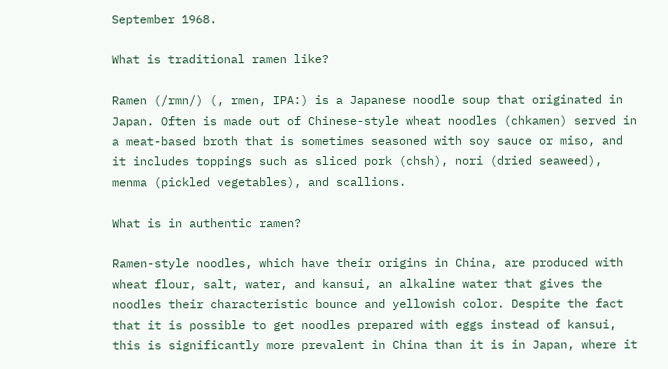September 1968.

What is traditional ramen like?

Ramen (/rmn/) (, rmen, IPA:) is a Japanese noodle soup that originated in Japan. Often is made out of Chinese-style wheat noodles (chkamen) served in a meat-based broth that is sometimes seasoned with soy sauce or miso, and it includes toppings such as sliced pork (chsh), nori (dried seaweed), menma (pickled vegetables), and scallions.

What is in authentic ramen?

Ramen-style noodles, which have their origins in China, are produced with wheat flour, salt, water, and kansui, an alkaline water that gives the noodles their characteristic bounce and yellowish color. Despite the fact that it is possible to get noodles prepared with eggs instead of kansui, this is significantly more prevalent in China than it is in Japan, where it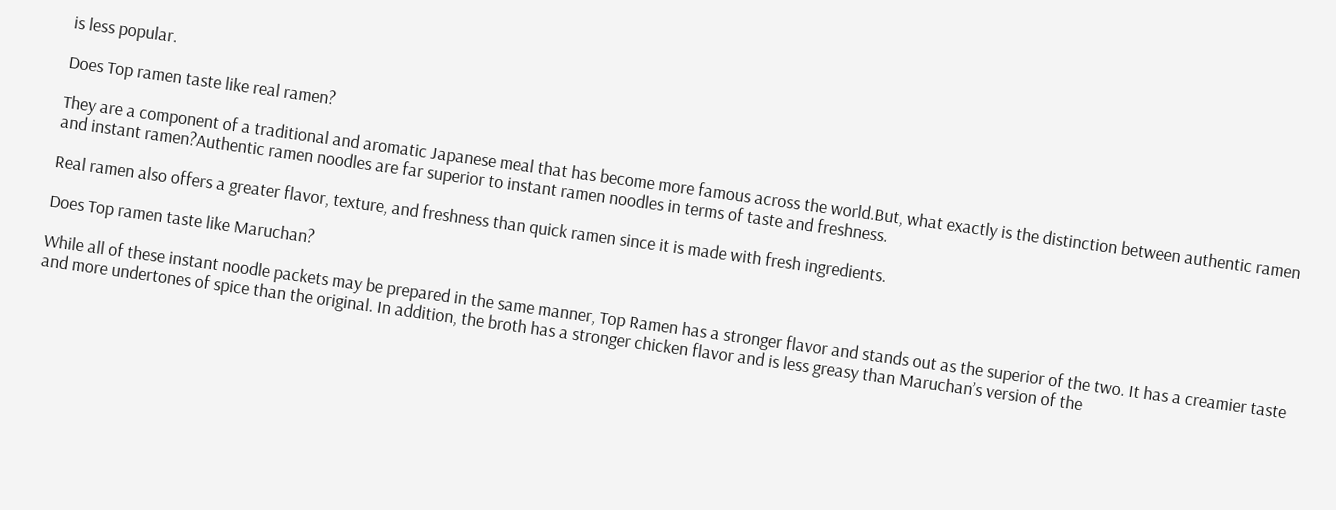is less popular.

Does Top ramen taste like real ramen?

They are a component of a traditional and aromatic Japanese meal that has become more famous across the world.But, what exactly is the distinction between authentic ramen and instant ramen?Authentic ramen noodles are far superior to instant ramen noodles in terms of taste and freshness.

Real ramen also offers a greater flavor, texture, and freshness than quick ramen since it is made with fresh ingredients.

Does Top ramen taste like Maruchan?

While all of these instant noodle packets may be prepared in the same manner, Top Ramen has a stronger flavor and stands out as the superior of the two. It has a creamier taste and more undertones of spice than the original. In addition, the broth has a stronger chicken flavor and is less greasy than Maruchan’s version of the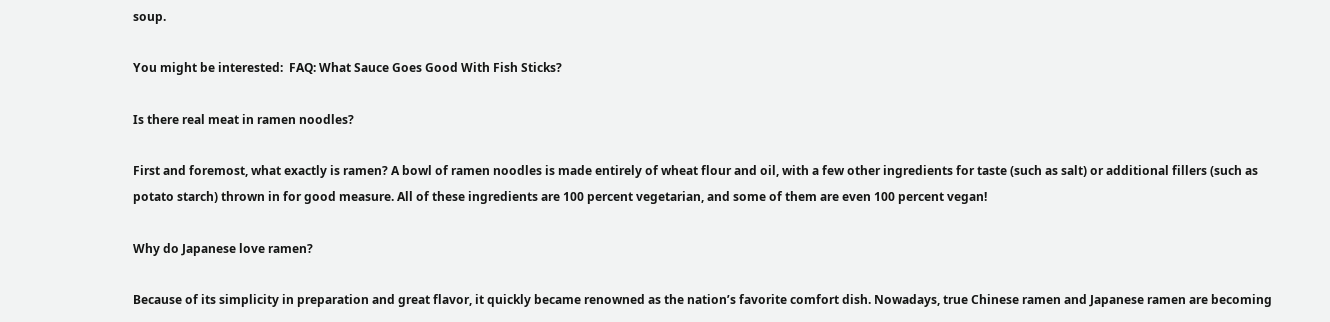soup.

You might be interested:  FAQ: What Sauce Goes Good With Fish Sticks?

Is there real meat in ramen noodles?

First and foremost, what exactly is ramen? A bowl of ramen noodles is made entirely of wheat flour and oil, with a few other ingredients for taste (such as salt) or additional fillers (such as potato starch) thrown in for good measure. All of these ingredients are 100 percent vegetarian, and some of them are even 100 percent vegan!

Why do Japanese love ramen?

Because of its simplicity in preparation and great flavor, it quickly became renowned as the nation’s favorite comfort dish. Nowadays, true Chinese ramen and Japanese ramen are becoming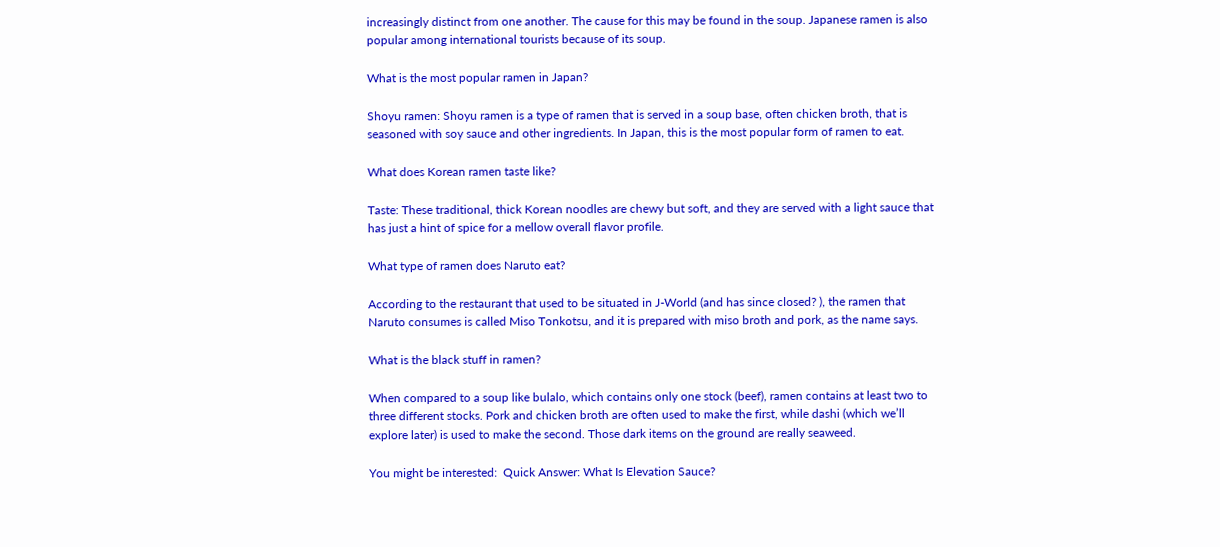increasingly distinct from one another. The cause for this may be found in the soup. Japanese ramen is also popular among international tourists because of its soup.

What is the most popular ramen in Japan?

Shoyu ramen: Shoyu ramen is a type of ramen that is served in a soup base, often chicken broth, that is seasoned with soy sauce and other ingredients. In Japan, this is the most popular form of ramen to eat.

What does Korean ramen taste like?

Taste: These traditional, thick Korean noodles are chewy but soft, and they are served with a light sauce that has just a hint of spice for a mellow overall flavor profile.

What type of ramen does Naruto eat?

According to the restaurant that used to be situated in J-World (and has since closed? ), the ramen that Naruto consumes is called Miso Tonkotsu, and it is prepared with miso broth and pork, as the name says.

What is the black stuff in ramen?

When compared to a soup like bulalo, which contains only one stock (beef), ramen contains at least two to three different stocks. Pork and chicken broth are often used to make the first, while dashi (which we’ll explore later) is used to make the second. Those dark items on the ground are really seaweed.

You might be interested:  Quick Answer: What Is Elevation Sauce?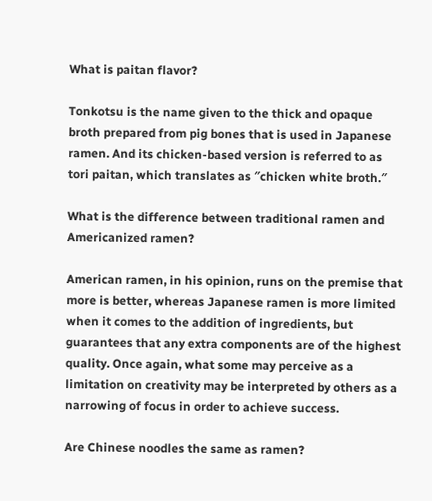What is paitan flavor?

Tonkotsu is the name given to the thick and opaque broth prepared from pig bones that is used in Japanese ramen. And its chicken-based version is referred to as tori paitan, which translates as ″chicken white broth.″

What is the difference between traditional ramen and Americanized ramen?

American ramen, in his opinion, runs on the premise that more is better, whereas Japanese ramen is more limited when it comes to the addition of ingredients, but guarantees that any extra components are of the highest quality. Once again, what some may perceive as a limitation on creativity may be interpreted by others as a narrowing of focus in order to achieve success.

Are Chinese noodles the same as ramen?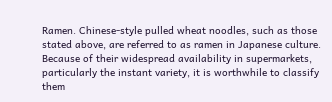Ramen. Chinese-style pulled wheat noodles, such as those stated above, are referred to as ramen in Japanese culture. Because of their widespread availability in supermarkets, particularly the instant variety, it is worthwhile to classify them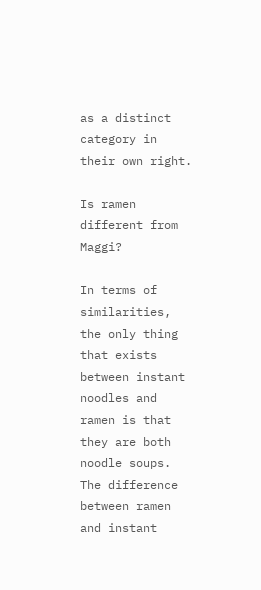as a distinct category in their own right.

Is ramen different from Maggi?

In terms of similarities, the only thing that exists between instant noodles and ramen is that they are both noodle soups. The difference between ramen and instant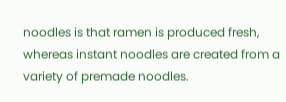noodles is that ramen is produced fresh, whereas instant noodles are created from a variety of premade noodles.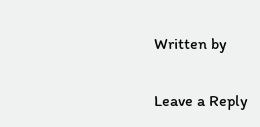Written by

Leave a Reply